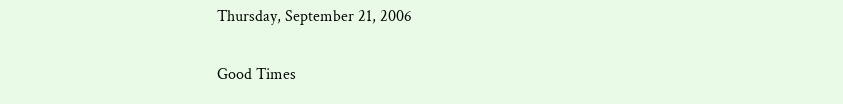Thursday, September 21, 2006

Good Times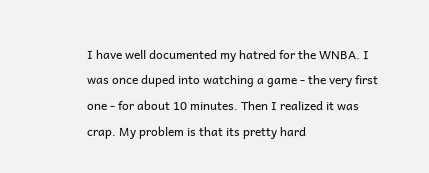I have well documented my hatred for the WNBA. I was once duped into watching a game - the very first one - for about 10 minutes. Then I realized it was crap. My problem is that its pretty hard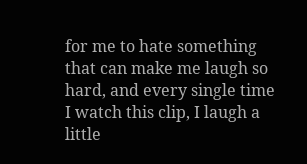for me to hate something that can make me laugh so hard, and every single time I watch this clip, I laugh a little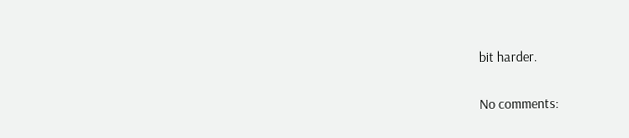bit harder.

No comments: